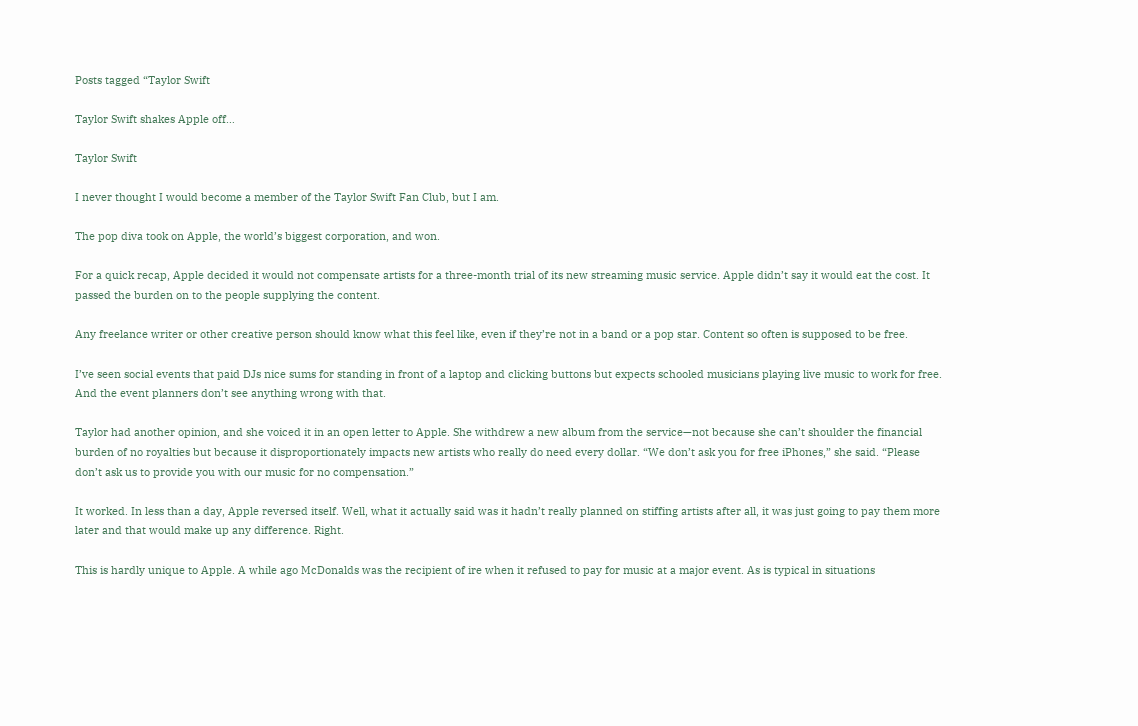Posts tagged “Taylor Swift

Taylor Swift shakes Apple off…

Taylor Swift

I never thought I would become a member of the Taylor Swift Fan Club, but I am.

The pop diva took on Apple, the world’s biggest corporation, and won.

For a quick recap, Apple decided it would not compensate artists for a three-month trial of its new streaming music service. Apple didn’t say it would eat the cost. It passed the burden on to the people supplying the content.

Any freelance writer or other creative person should know what this feel like, even if they’re not in a band or a pop star. Content so often is supposed to be free.

I’ve seen social events that paid DJs nice sums for standing in front of a laptop and clicking buttons but expects schooled musicians playing live music to work for free. And the event planners don’t see anything wrong with that.

Taylor had another opinion, and she voiced it in an open letter to Apple. She withdrew a new album from the service—not because she can’t shoulder the financial burden of no royalties but because it disproportionately impacts new artists who really do need every dollar. “We don’t ask you for free iPhones,” she said. “Please don’t ask us to provide you with our music for no compensation.”

It worked. In less than a day, Apple reversed itself. Well, what it actually said was it hadn’t really planned on stiffing artists after all, it was just going to pay them more later and that would make up any difference. Right.

This is hardly unique to Apple. A while ago McDonalds was the recipient of ire when it refused to pay for music at a major event. As is typical in situations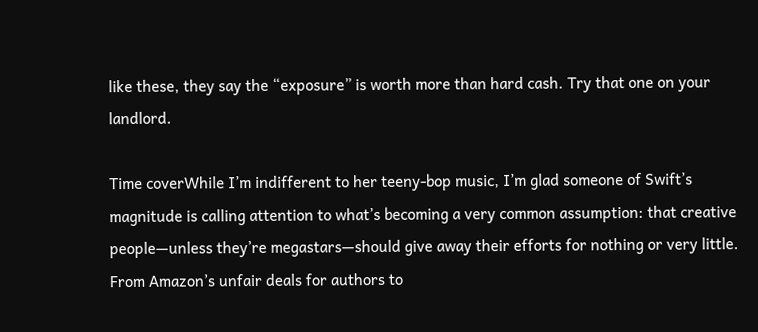like these, they say the “exposure” is worth more than hard cash. Try that one on your landlord.

Time coverWhile I’m indifferent to her teeny-bop music, I’m glad someone of Swift’s magnitude is calling attention to what’s becoming a very common assumption: that creative people—unless they’re megastars—should give away their efforts for nothing or very little. From Amazon’s unfair deals for authors to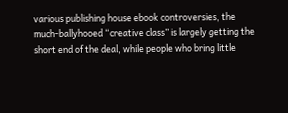various publishing house ebook controversies, the much-ballyhooed “creative class” is largely getting the short end of the deal, while people who bring little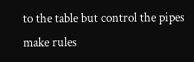to the table but control the pipes make rules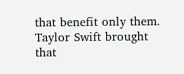that benefit only them. Taylor Swift brought that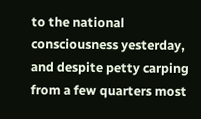to the national consciousness yesterday, and despite petty carping from a few quarters most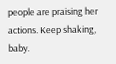people are praising her actions. Keep shaking, baby.